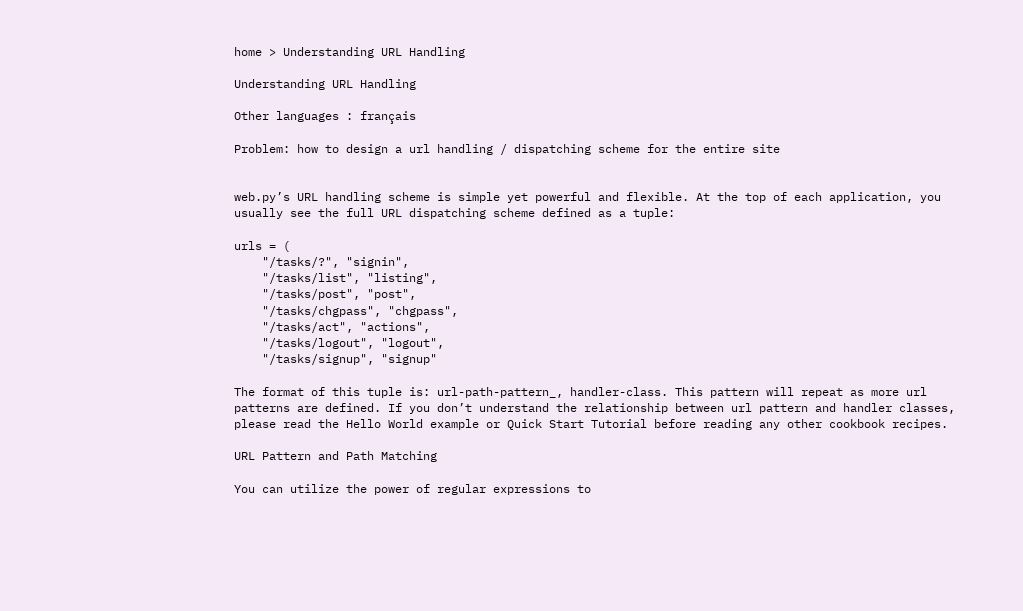home > Understanding URL Handling

Understanding URL Handling

Other languages : français

Problem: how to design a url handling / dispatching scheme for the entire site


web.py’s URL handling scheme is simple yet powerful and flexible. At the top of each application, you usually see the full URL dispatching scheme defined as a tuple:

urls = (
    "/tasks/?", "signin",
    "/tasks/list", "listing",
    "/tasks/post", "post",
    "/tasks/chgpass", "chgpass",
    "/tasks/act", "actions",
    "/tasks/logout", "logout",
    "/tasks/signup", "signup"

The format of this tuple is: url-path-pattern_, handler-class. This pattern will repeat as more url patterns are defined. If you don’t understand the relationship between url pattern and handler classes, please read the Hello World example or Quick Start Tutorial before reading any other cookbook recipes.

URL Pattern and Path Matching

You can utilize the power of regular expressions to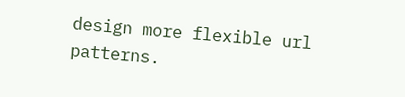design more flexible url patterns.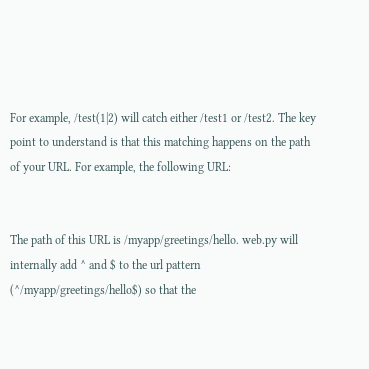For example, /test(1|2) will catch either /test1 or /test2. The key point to understand is that this matching happens on the path of your URL. For example, the following URL:


The path of this URL is /myapp/greetings/hello. web.py will internally add ^ and $ to the url pattern (^/myapp/greetings/hello$) so that the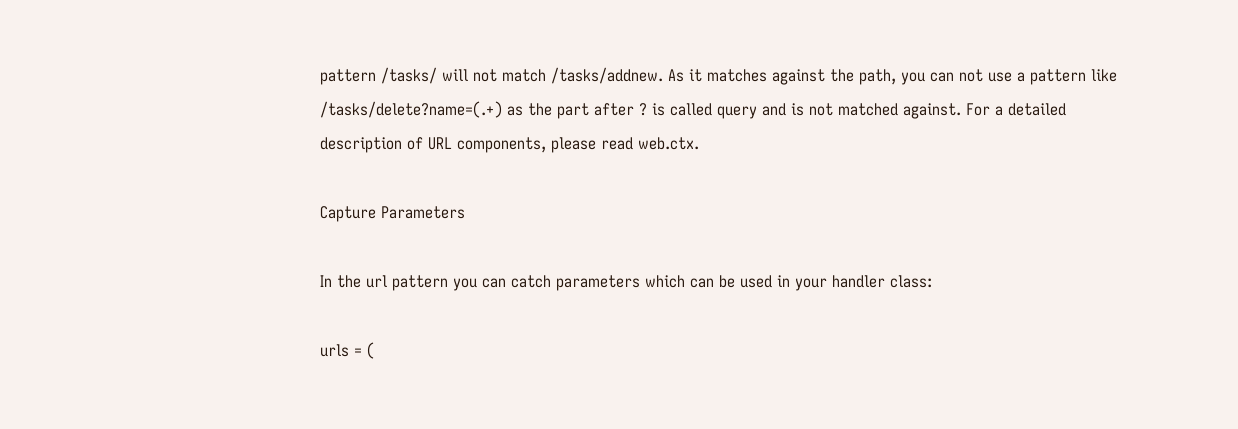pattern /tasks/ will not match /tasks/addnew. As it matches against the path, you can not use a pattern like /tasks/delete?name=(.+) as the part after ? is called query and is not matched against. For a detailed description of URL components, please read web.ctx.

Capture Parameters

In the url pattern you can catch parameters which can be used in your handler class:

urls = (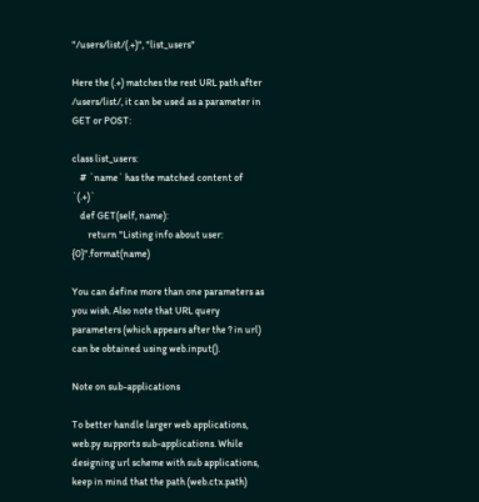"/users/list/(.+)", "list_users"

Here the (.+) matches the rest URL path after /users/list/, it can be used as a parameter in GET or POST:

class list_users:
    # `name` has the matched content of `(.+)`
    def GET(self, name):
        return "Listing info about user: {0}".format(name)

You can define more than one parameters as you wish. Also note that URL query parameters (which appears after the ? in url) can be obtained using web.input().

Note on sub-applications

To better handle larger web applications, web.py supports sub-applications. While designing url scheme with sub applications, keep in mind that the path (web.ctx.path)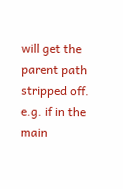will get the parent path stripped off. e.g. if in the main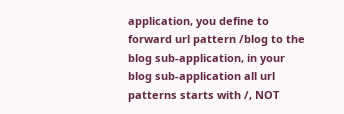application, you define to forward url pattern /blog to the blog sub-application, in your blog sub-application all url patterns starts with /, NOT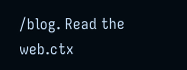/blog. Read the web.ctx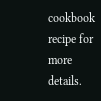cookbook recipe for more details.